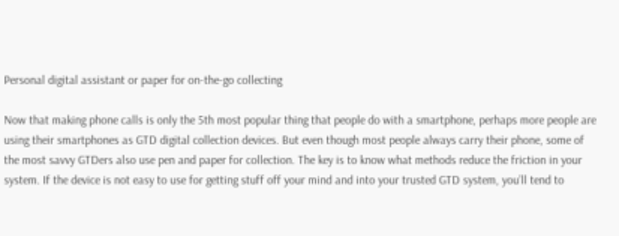Personal digital assistant or paper for on-the-go collecting

Now that making phone calls is only the 5th most popular thing that people do with a smartphone, perhaps more people are using their smartphones as GTD digital collection devices. But even though most people always carry their phone, some of the most savvy GTDers also use pen and paper for collection. The key is to know what methods reduce the friction in your system. If the device is not easy to use for getting stuff off your mind and into your trusted GTD system, you’ll tend to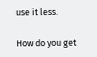use it less.

How do you get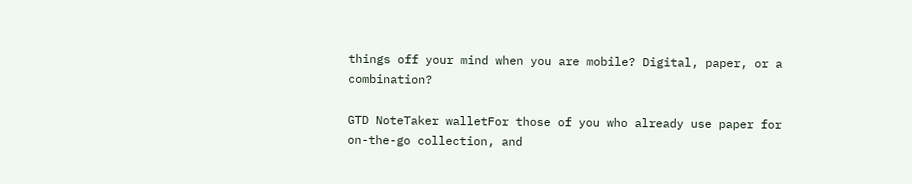things off your mind when you are mobile? Digital, paper, or a combination?

GTD NoteTaker walletFor those of you who already use paper for on-the-go collection, and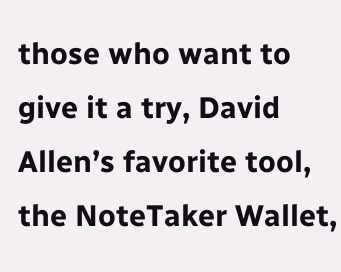those who want to give it a try, David Allen’s favorite tool, the NoteTaker Wallet,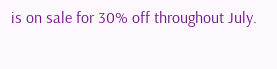is on sale for 30% off throughout July.